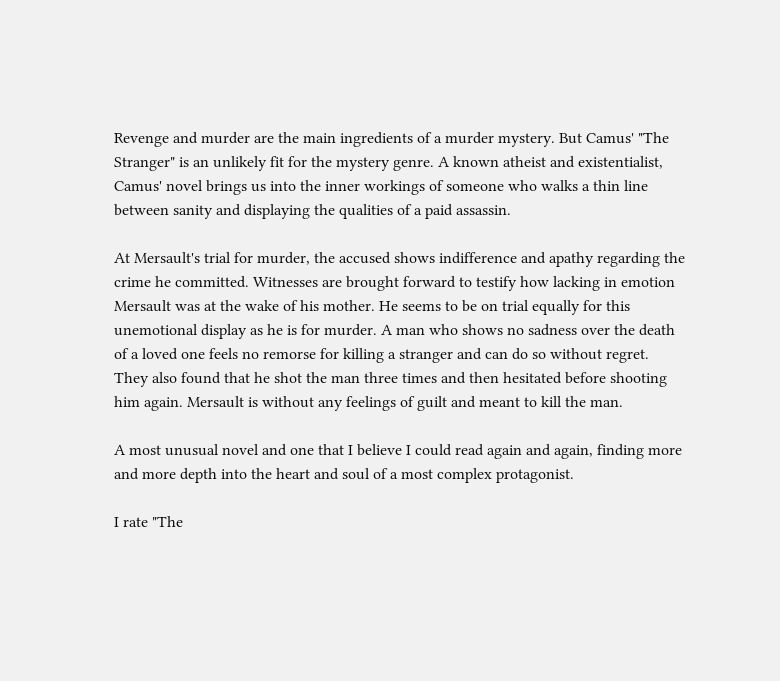Revenge and murder are the main ingredients of a murder mystery. But Camus' "The Stranger" is an unlikely fit for the mystery genre. A known atheist and existentialist, Camus' novel brings us into the inner workings of someone who walks a thin line between sanity and displaying the qualities of a paid assassin.

At Mersault's trial for murder, the accused shows indifference and apathy regarding the crime he committed. Witnesses are brought forward to testify how lacking in emotion Mersault was at the wake of his mother. He seems to be on trial equally for this unemotional display as he is for murder. A man who shows no sadness over the death of a loved one feels no remorse for killing a stranger and can do so without regret. They also found that he shot the man three times and then hesitated before shooting him again. Mersault is without any feelings of guilt and meant to kill the man.

A most unusual novel and one that I believe I could read again and again, finding more and more depth into the heart and soul of a most complex protagonist.

I rate "The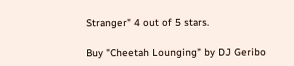Stranger" 4 out of 5 stars.

Buy "Cheetah Lounging" by DJ Geribo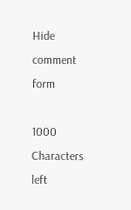Hide comment form

1000 Characters left